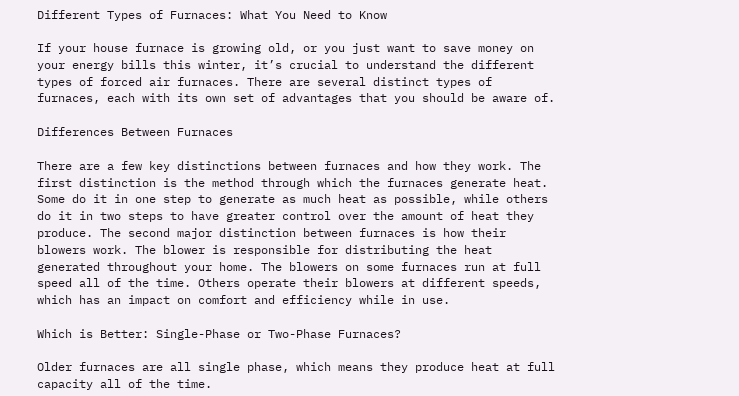Different Types of Furnaces: What You Need to Know

If your house furnace is growing old, or you just want to save money on your energy bills this winter, it’s crucial to understand the different types of forced air furnaces. There are several distinct types of furnaces, each with its own set of advantages that you should be aware of.

Differences Between Furnaces

There are a few key distinctions between furnaces and how they work. The first distinction is the method through which the furnaces generate heat. Some do it in one step to generate as much heat as possible, while others do it in two steps to have greater control over the amount of heat they produce. The second major distinction between furnaces is how their blowers work. The blower is responsible for distributing the heat generated throughout your home. The blowers on some furnaces run at full speed all of the time. Others operate their blowers at different speeds, which has an impact on comfort and efficiency while in use.

Which is Better: Single-Phase or Two-Phase Furnaces?

Older furnaces are all single phase, which means they produce heat at full capacity all of the time.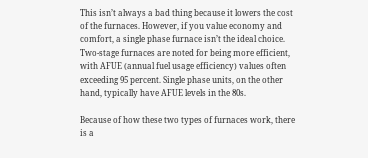This isn’t always a bad thing because it lowers the cost of the furnaces. However, if you value economy and comfort, a single phase furnace isn’t the ideal choice. Two-stage furnaces are noted for being more efficient, with AFUE (annual fuel usage efficiency) values often exceeding 95 percent. Single phase units, on the other hand, typically have AFUE levels in the 80s.

Because of how these two types of furnaces work, there is a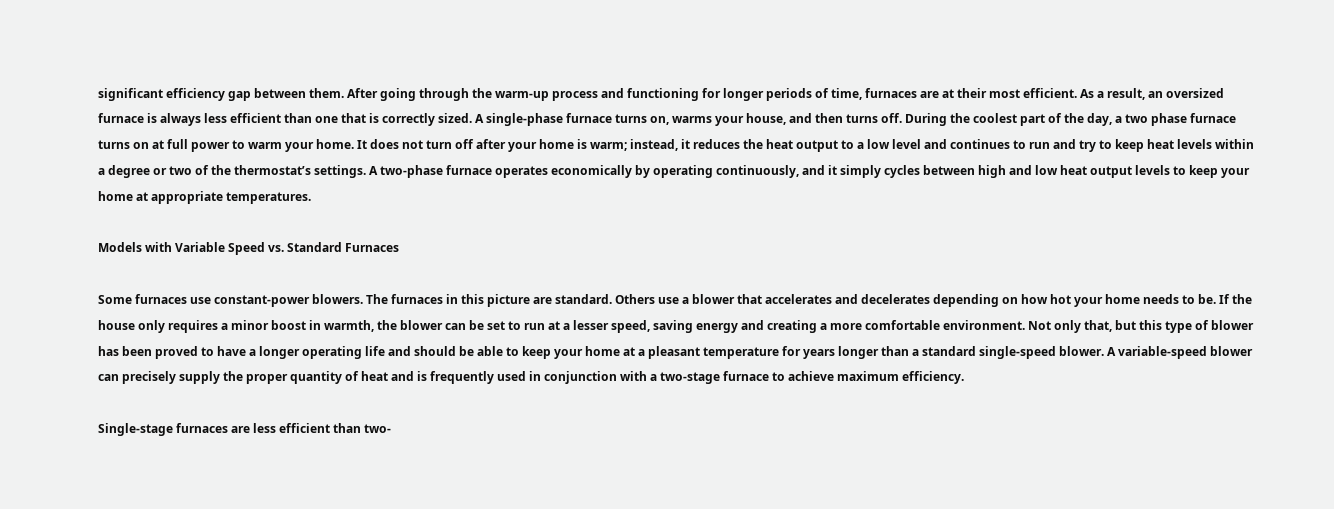significant efficiency gap between them. After going through the warm-up process and functioning for longer periods of time, furnaces are at their most efficient. As a result, an oversized furnace is always less efficient than one that is correctly sized. A single-phase furnace turns on, warms your house, and then turns off. During the coolest part of the day, a two phase furnace turns on at full power to warm your home. It does not turn off after your home is warm; instead, it reduces the heat output to a low level and continues to run and try to keep heat levels within a degree or two of the thermostat’s settings. A two-phase furnace operates economically by operating continuously, and it simply cycles between high and low heat output levels to keep your home at appropriate temperatures.

Models with Variable Speed vs. Standard Furnaces

Some furnaces use constant-power blowers. The furnaces in this picture are standard. Others use a blower that accelerates and decelerates depending on how hot your home needs to be. If the house only requires a minor boost in warmth, the blower can be set to run at a lesser speed, saving energy and creating a more comfortable environment. Not only that, but this type of blower has been proved to have a longer operating life and should be able to keep your home at a pleasant temperature for years longer than a standard single-speed blower. A variable-speed blower can precisely supply the proper quantity of heat and is frequently used in conjunction with a two-stage furnace to achieve maximum efficiency.

Single-stage furnaces are less efficient than two-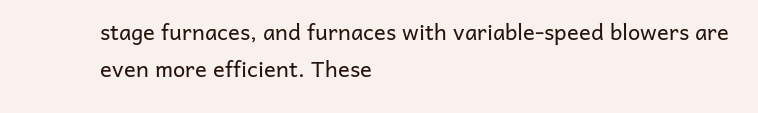stage furnaces, and furnaces with variable-speed blowers are even more efficient. These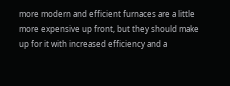more modern and efficient furnaces are a little more expensive up front, but they should make up for it with increased efficiency and a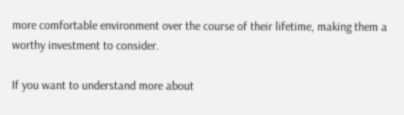more comfortable environment over the course of their lifetime, making them a worthy investment to consider.

If you want to understand more about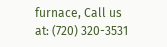furnace, Call us at: (720) 320-3531